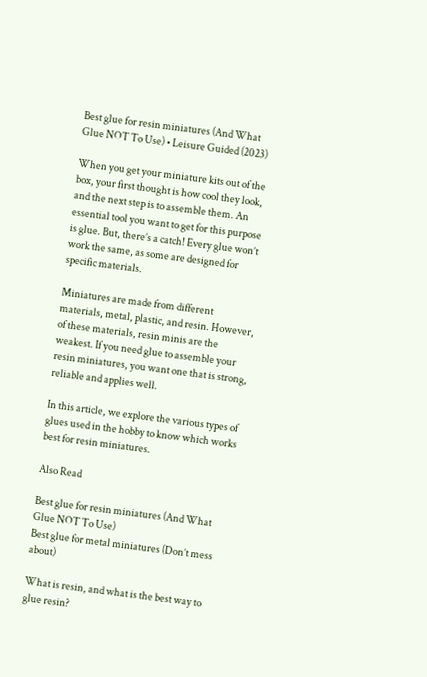Best glue for resin miniatures (And What Glue NOT To Use) • Leisure Guided (2023)

When you get your miniature kits out of the box, your first thought is how cool they look, and the next step is to assemble them. An essential tool you want to get for this purpose is glue. But, there’s a catch! Every glue won’t work the same, as some are designed for specific materials.

Miniatures are made from different materials, metal, plastic, and resin. However, of these materials, resin minis are the weakest. If you need glue to assemble your resin miniatures, you want one that is strong, reliable and applies well.

In this article, we explore the various types of glues used in the hobby to know which works best for resin miniatures.

Also Read

Best glue for resin miniatures (And What Glue NOT To Use)
Best glue for metal miniatures (Don’t mess about)

What is resin, and what is the best way to glue resin?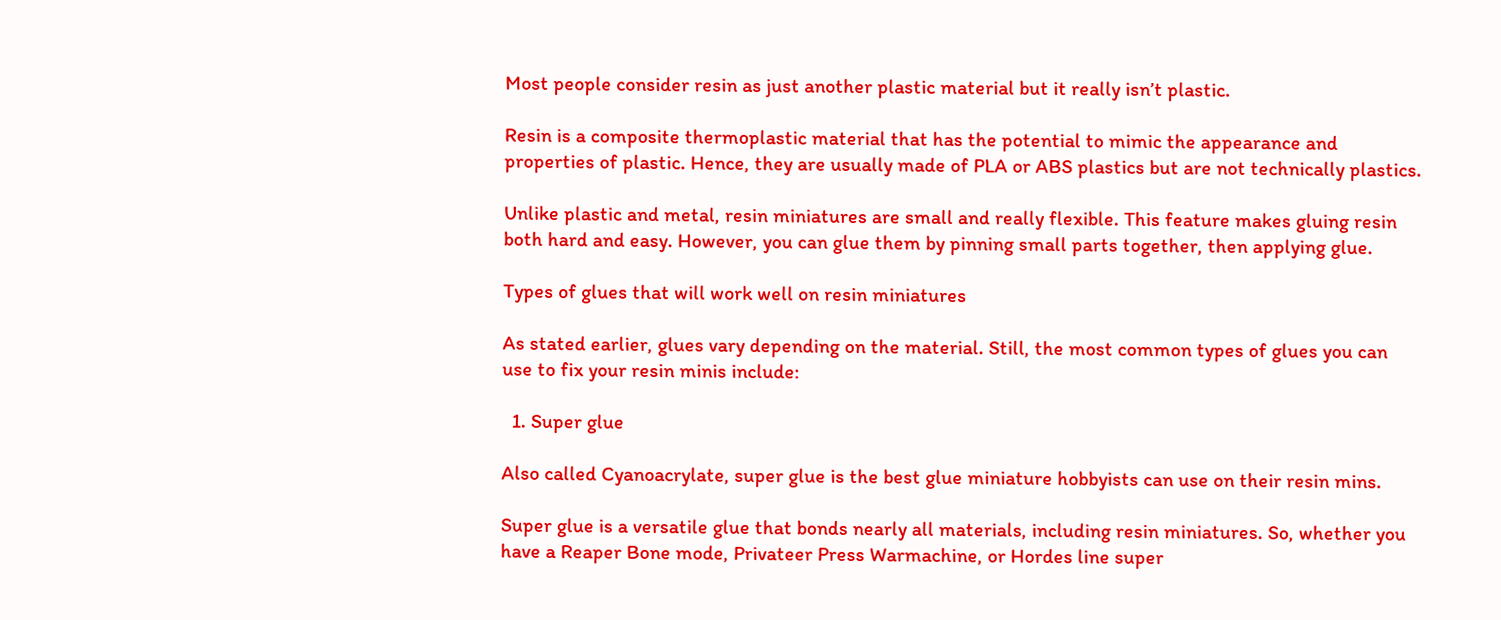Most people consider resin as just another plastic material but it really isn’t plastic.

Resin is a composite thermoplastic material that has the potential to mimic the appearance and properties of plastic. Hence, they are usually made of PLA or ABS plastics but are not technically plastics.

Unlike plastic and metal, resin miniatures are small and really flexible. This feature makes gluing resin both hard and easy. However, you can glue them by pinning small parts together, then applying glue.

Types of glues that will work well on resin miniatures

As stated earlier, glues vary depending on the material. Still, the most common types of glues you can use to fix your resin minis include:

  1. Super glue

Also called Cyanoacrylate, super glue is the best glue miniature hobbyists can use on their resin mins.

Super glue is a versatile glue that bonds nearly all materials, including resin miniatures. So, whether you have a Reaper Bone mode, Privateer Press Warmachine, or Hordes line super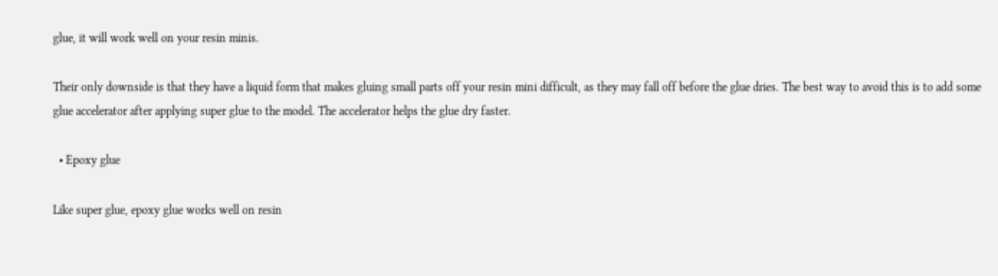glue, it will work well on your resin minis.

Their only downside is that they have a liquid form that makes gluing small parts off your resin mini difficult, as they may fall off before the glue dries. The best way to avoid this is to add some glue accelerator after applying super glue to the model. The accelerator helps the glue dry faster.

  • Epoxy glue

Like super glue, epoxy glue works well on resin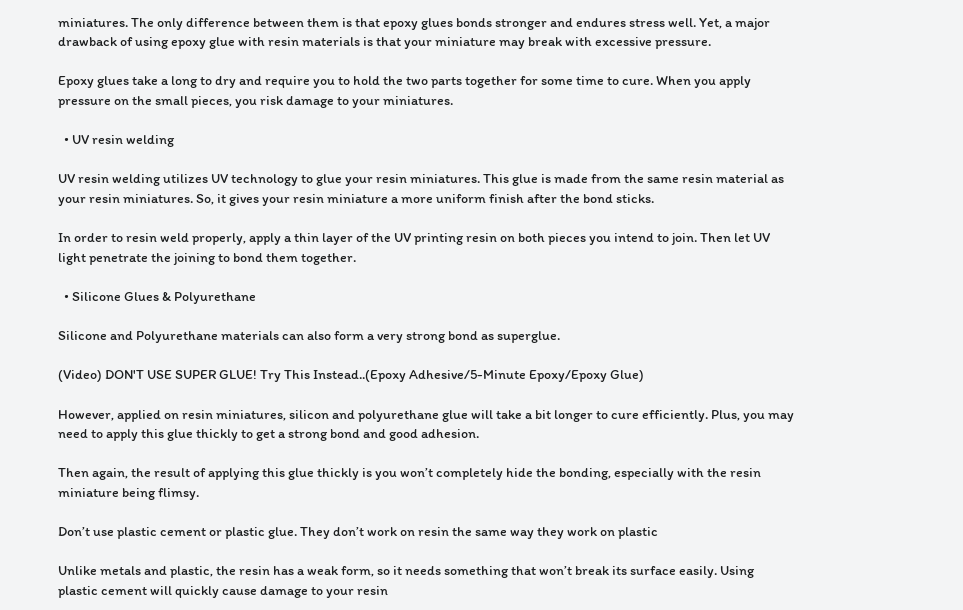miniatures. The only difference between them is that epoxy glues bonds stronger and endures stress well. Yet, a major drawback of using epoxy glue with resin materials is that your miniature may break with excessive pressure.

Epoxy glues take a long to dry and require you to hold the two parts together for some time to cure. When you apply pressure on the small pieces, you risk damage to your miniatures.

  • UV resin welding

UV resin welding utilizes UV technology to glue your resin miniatures. This glue is made from the same resin material as your resin miniatures. So, it gives your resin miniature a more uniform finish after the bond sticks.

In order to resin weld properly, apply a thin layer of the UV printing resin on both pieces you intend to join. Then let UV light penetrate the joining to bond them together.

  • Silicone Glues & Polyurethane

Silicone and Polyurethane materials can also form a very strong bond as superglue.

(Video) DON'T USE SUPER GLUE! Try This Instead..(Epoxy Adhesive/5-Minute Epoxy/Epoxy Glue)

However, applied on resin miniatures, silicon and polyurethane glue will take a bit longer to cure efficiently. Plus, you may need to apply this glue thickly to get a strong bond and good adhesion.

Then again, the result of applying this glue thickly is you won’t completely hide the bonding, especially with the resin miniature being flimsy.

Don’t use plastic cement or plastic glue. They don’t work on resin the same way they work on plastic

Unlike metals and plastic, the resin has a weak form, so it needs something that won’t break its surface easily. Using plastic cement will quickly cause damage to your resin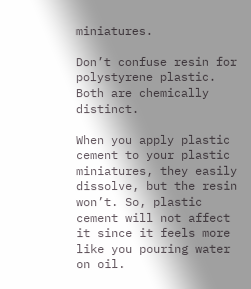miniatures.

Don’t confuse resin for polystyrene plastic. Both are chemically distinct.

When you apply plastic cement to your plastic miniatures, they easily dissolve, but the resin won’t. So, plastic cement will not affect it since it feels more like you pouring water on oil.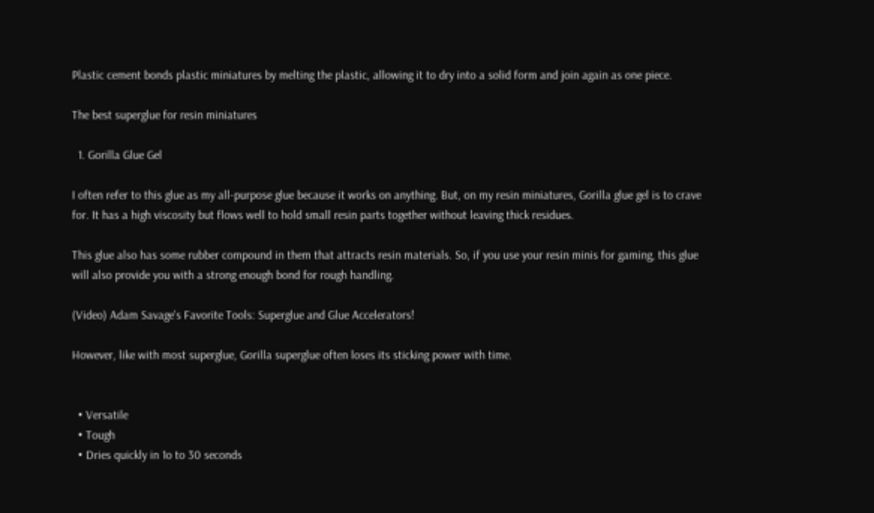Plastic cement bonds plastic miniatures by melting the plastic, allowing it to dry into a solid form and join again as one piece.

The best superglue for resin miniatures

  1. Gorilla Glue Gel

I often refer to this glue as my all-purpose glue because it works on anything. But, on my resin miniatures, Gorilla glue gel is to crave for. It has a high viscosity but flows well to hold small resin parts together without leaving thick residues.

This glue also has some rubber compound in them that attracts resin materials. So, if you use your resin minis for gaming, this glue will also provide you with a strong enough bond for rough handling.

(Video) Adam Savage's Favorite Tools: Superglue and Glue Accelerators!

However, like with most superglue, Gorilla superglue often loses its sticking power with time.


  • Versatile
  • Tough
  • Dries quickly in 1o to 30 seconds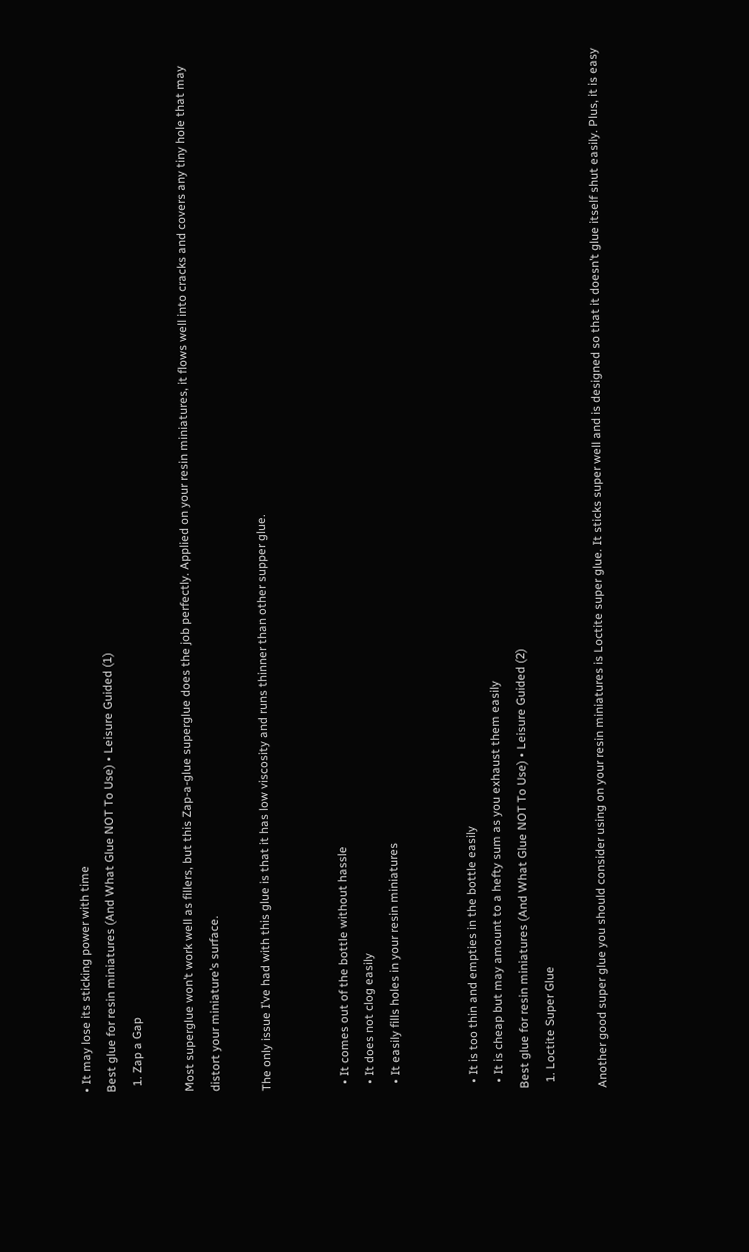• It may lose its sticking power with time
Best glue for resin miniatures (And What Glue NOT To Use) • Leisure Guided (1)
  1. Zap a Gap

Most superglue won’t work well as fillers, but this Zap-a-glue superglue does the job perfectly. Applied on your resin miniatures, it flows well into cracks and covers any tiny hole that may distort your miniature’s surface.

The only issue I’ve had with this glue is that it has low viscosity and runs thinner than other supper glue.


  • It comes out of the bottle without hassle
  • It does not clog easily
  • It easily fills holes in your resin miniatures


  • It is too thin and empties in the bottle easily
  • It is cheap but may amount to a hefty sum as you exhaust them easily
Best glue for resin miniatures (And What Glue NOT To Use) • Leisure Guided (2)
  1. Loctite Super Glue

Another good super glue you should consider using on your resin miniatures is Loctite super glue. It sticks super well and is designed so that it doesn’t glue itself shut easily. Plus, it is easy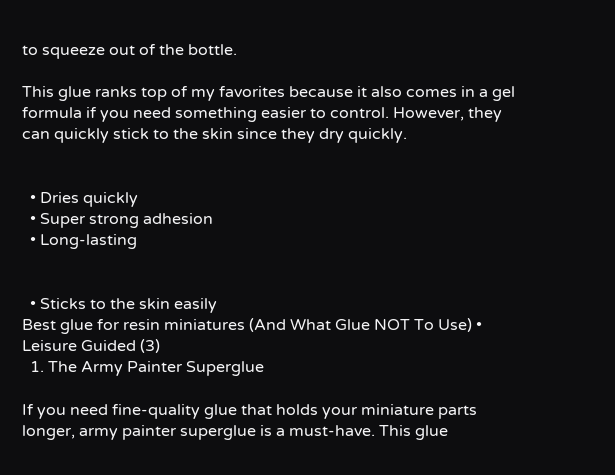to squeeze out of the bottle.

This glue ranks top of my favorites because it also comes in a gel formula if you need something easier to control. However, they can quickly stick to the skin since they dry quickly.


  • Dries quickly
  • Super strong adhesion
  • Long-lasting


  • Sticks to the skin easily
Best glue for resin miniatures (And What Glue NOT To Use) • Leisure Guided (3)
  1. The Army Painter Superglue

If you need fine-quality glue that holds your miniature parts longer, army painter superglue is a must-have. This glue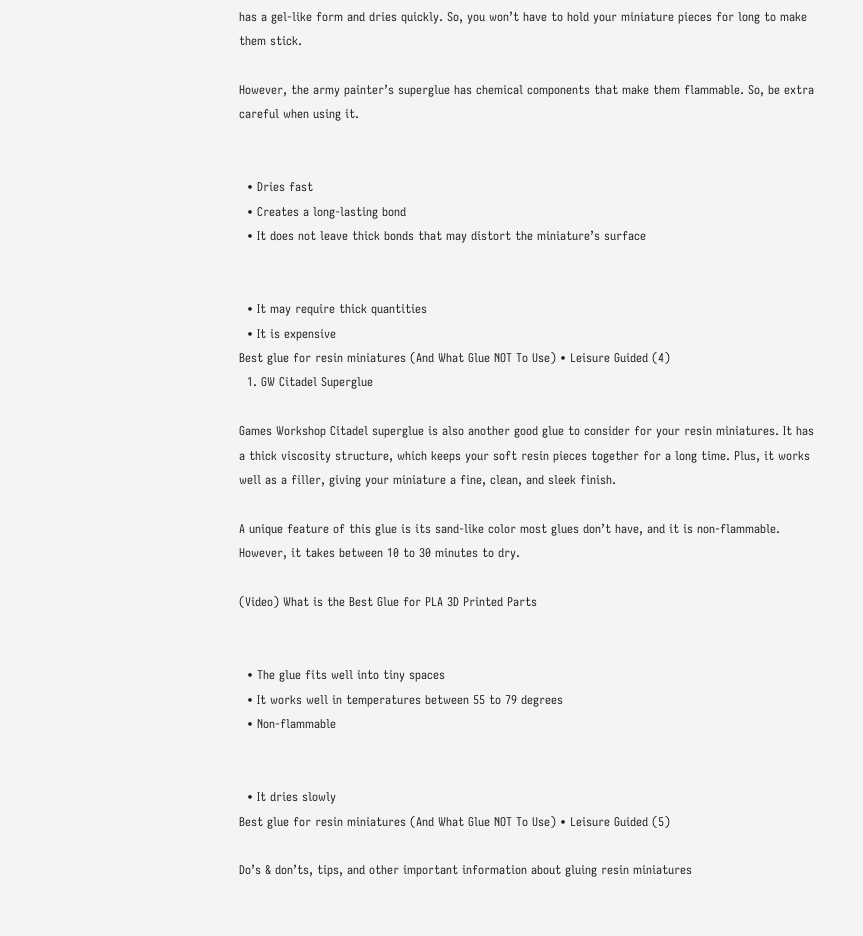has a gel-like form and dries quickly. So, you won’t have to hold your miniature pieces for long to make them stick.

However, the army painter’s superglue has chemical components that make them flammable. So, be extra careful when using it.


  • Dries fast
  • Creates a long-lasting bond
  • It does not leave thick bonds that may distort the miniature’s surface


  • It may require thick quantities
  • It is expensive
Best glue for resin miniatures (And What Glue NOT To Use) • Leisure Guided (4)
  1. GW Citadel Superglue

Games Workshop Citadel superglue is also another good glue to consider for your resin miniatures. It has a thick viscosity structure, which keeps your soft resin pieces together for a long time. Plus, it works well as a filler, giving your miniature a fine, clean, and sleek finish.

A unique feature of this glue is its sand-like color most glues don’t have, and it is non-flammable. However, it takes between 10 to 30 minutes to dry.

(Video) What is the Best Glue for PLA 3D Printed Parts


  • The glue fits well into tiny spaces
  • It works well in temperatures between 55 to 79 degrees
  • Non-flammable


  • It dries slowly
Best glue for resin miniatures (And What Glue NOT To Use) • Leisure Guided (5)

Do’s & don’ts, tips, and other important information about gluing resin miniatures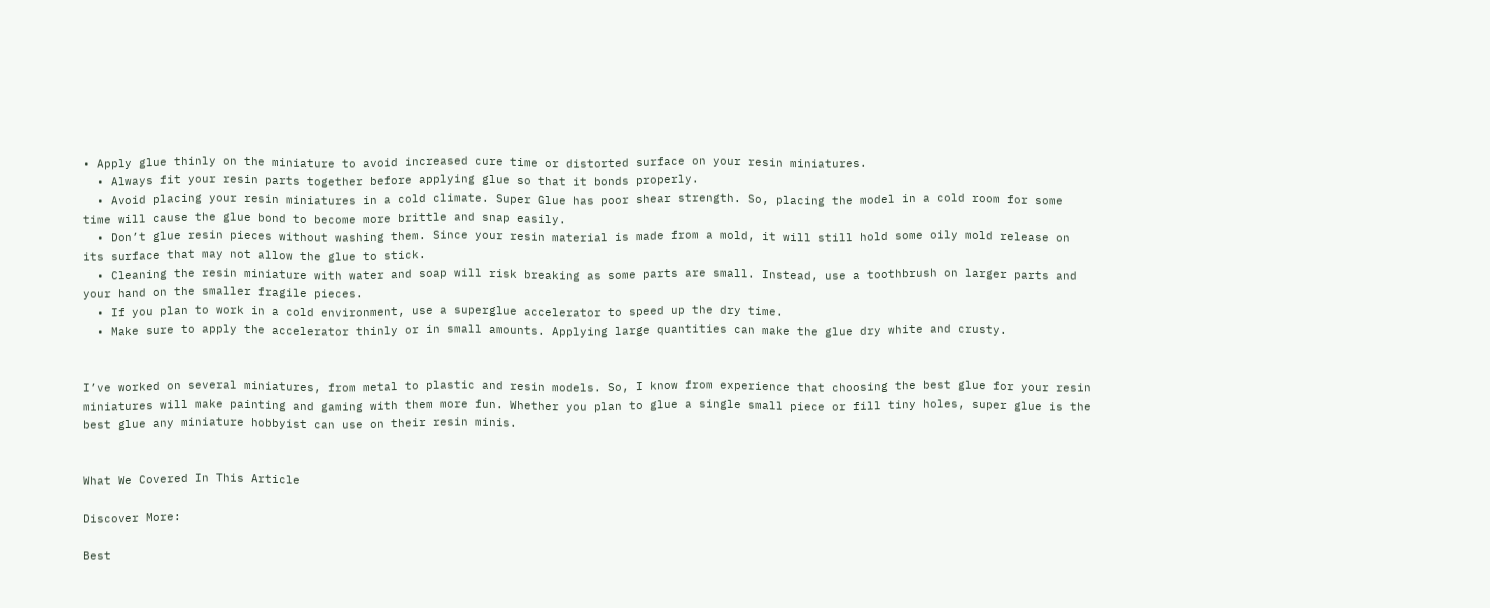• Apply glue thinly on the miniature to avoid increased cure time or distorted surface on your resin miniatures.
  • Always fit your resin parts together before applying glue so that it bonds properly.
  • Avoid placing your resin miniatures in a cold climate. Super Glue has poor shear strength. So, placing the model in a cold room for some time will cause the glue bond to become more brittle and snap easily.
  • Don’t glue resin pieces without washing them. Since your resin material is made from a mold, it will still hold some oily mold release on its surface that may not allow the glue to stick.
  • Cleaning the resin miniature with water and soap will risk breaking as some parts are small. Instead, use a toothbrush on larger parts and your hand on the smaller fragile pieces.
  • If you plan to work in a cold environment, use a superglue accelerator to speed up the dry time.
  • Make sure to apply the accelerator thinly or in small amounts. Applying large quantities can make the glue dry white and crusty.


I’ve worked on several miniatures, from metal to plastic and resin models. So, I know from experience that choosing the best glue for your resin miniatures will make painting and gaming with them more fun. Whether you plan to glue a single small piece or fill tiny holes, super glue is the best glue any miniature hobbyist can use on their resin minis.


What We Covered In This Article

Discover More:

Best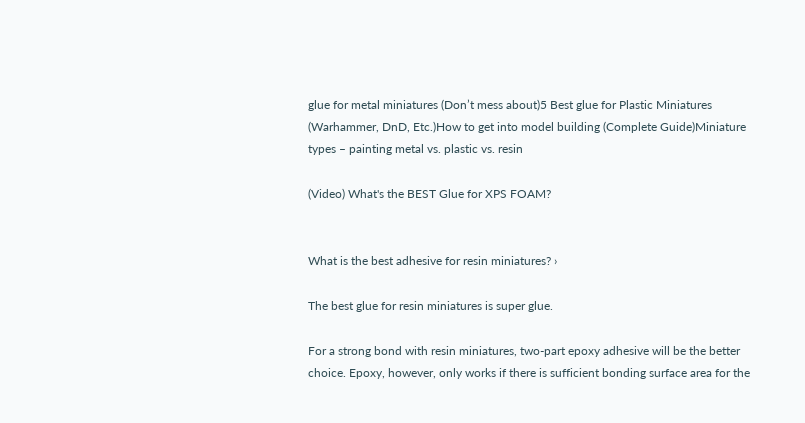glue for metal miniatures (Don’t mess about)5 Best glue for Plastic Miniatures (Warhammer, DnD, Etc.)How to get into model building (Complete Guide)Miniature types – painting metal vs. plastic vs. resin

(Video) What's the BEST Glue for XPS FOAM?


What is the best adhesive for resin miniatures? ›

The best glue for resin miniatures is super glue.

For a strong bond with resin miniatures, two-part epoxy adhesive will be the better choice. Epoxy, however, only works if there is sufficient bonding surface area for the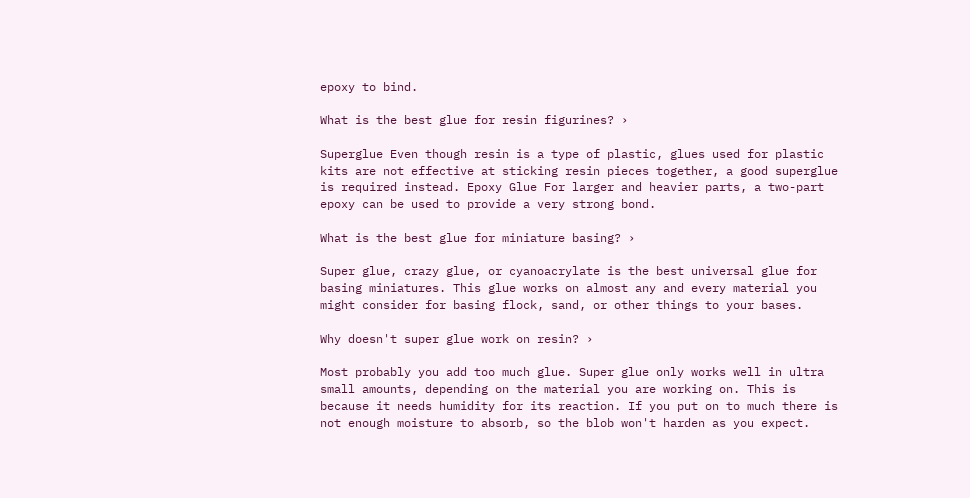epoxy to bind.

What is the best glue for resin figurines? ›

Superglue Even though resin is a type of plastic, glues used for plastic kits are not effective at sticking resin pieces together, a good superglue is required instead. Epoxy Glue For larger and heavier parts, a two-part epoxy can be used to provide a very strong bond.

What is the best glue for miniature basing? ›

Super glue, crazy glue, or cyanoacrylate is the best universal glue for basing miniatures. This glue works on almost any and every material you might consider for basing flock, sand, or other things to your bases.

Why doesn't super glue work on resin? ›

Most probably you add too much glue. Super glue only works well in ultra small amounts, depending on the material you are working on. This is because it needs humidity for its reaction. If you put on to much there is not enough moisture to absorb, so the blob won't harden as you expect.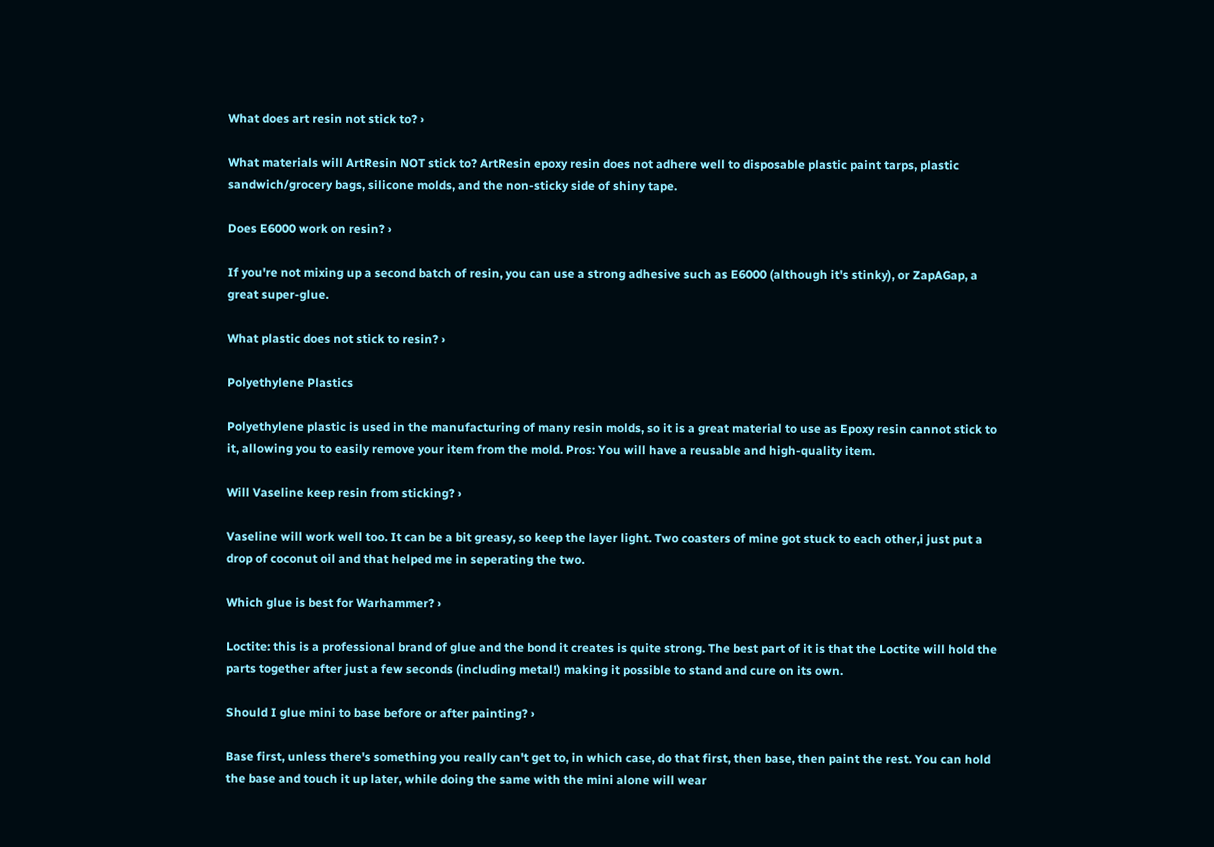What does art resin not stick to? ›

What materials will ArtResin NOT stick to? ArtResin epoxy resin does not adhere well to disposable plastic paint tarps, plastic sandwich/grocery bags, silicone molds, and the non-sticky side of shiny tape.

Does E6000 work on resin? ›

If you're not mixing up a second batch of resin, you can use a strong adhesive such as E6000 (although it's stinky), or ZapAGap, a great super-glue.

What plastic does not stick to resin? ›

Polyethylene Plastics

Polyethylene plastic is used in the manufacturing of many resin molds, so it is a great material to use as Epoxy resin cannot stick to it, allowing you to easily remove your item from the mold. Pros: You will have a reusable and high-quality item.

Will Vaseline keep resin from sticking? ›

Vaseline will work well too. It can be a bit greasy, so keep the layer light. Two coasters of mine got stuck to each other,i just put a drop of coconut oil and that helped me in seperating the two.

Which glue is best for Warhammer? ›

Loctite: this is a professional brand of glue and the bond it creates is quite strong. The best part of it is that the Loctite will hold the parts together after just a few seconds (including metal!) making it possible to stand and cure on its own.

Should I glue mini to base before or after painting? ›

Base first, unless there's something you really can't get to, in which case, do that first, then base, then paint the rest. You can hold the base and touch it up later, while doing the same with the mini alone will wear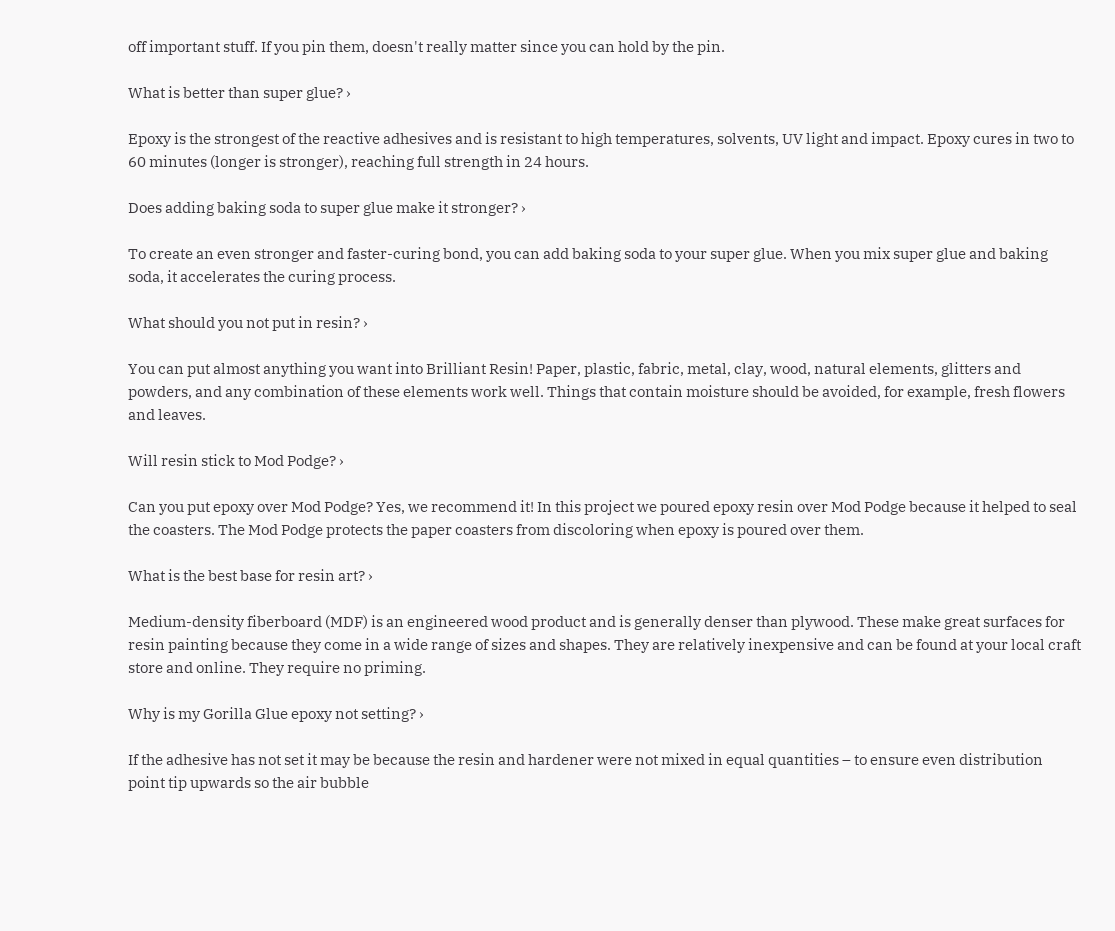off important stuff. If you pin them, doesn't really matter since you can hold by the pin.

What is better than super glue? ›

Epoxy is the strongest of the reactive adhesives and is resistant to high temperatures, solvents, UV light and impact. Epoxy cures in two to 60 minutes (longer is stronger), reaching full strength in 24 hours.

Does adding baking soda to super glue make it stronger? ›

To create an even stronger and faster-curing bond, you can add baking soda to your super glue. When you mix super glue and baking soda, it accelerates the curing process.

What should you not put in resin? ›

You can put almost anything you want into Brilliant Resin! Paper, plastic, fabric, metal, clay, wood, natural elements, glitters and powders, and any combination of these elements work well. Things that contain moisture should be avoided, for example, fresh flowers and leaves.

Will resin stick to Mod Podge? ›

Can you put epoxy over Mod Podge? Yes, we recommend it! In this project we poured epoxy resin over Mod Podge because it helped to seal the coasters. The Mod Podge protects the paper coasters from discoloring when epoxy is poured over them.

What is the best base for resin art? ›

Medium-density fiberboard (MDF) is an engineered wood product and is generally denser than plywood. These make great surfaces for resin painting because they come in a wide range of sizes and shapes. They are relatively inexpensive and can be found at your local craft store and online. They require no priming.

Why is my Gorilla Glue epoxy not setting? ›

If the adhesive has not set it may be because the resin and hardener were not mixed in equal quantities – to ensure even distribution point tip upwards so the air bubble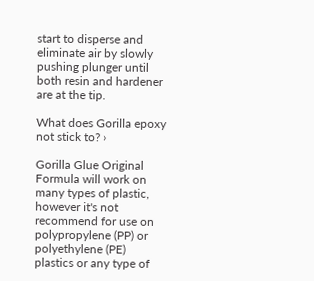start to disperse and eliminate air by slowly pushing plunger until both resin and hardener are at the tip.

What does Gorilla epoxy not stick to? ›

Gorilla Glue Original Formula will work on many types of plastic, however it's not recommend for use on polypropylene (PP) or polyethylene (PE) plastics or any type of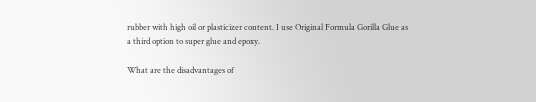rubber with high oil or plasticizer content. I use Original Formula Gorilla Glue as a third option to super glue and epoxy.

What are the disadvantages of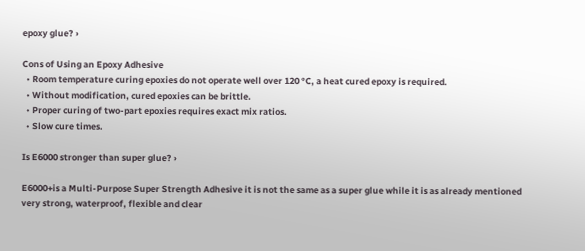epoxy glue? ›

Cons of Using an Epoxy Adhesive
  • Room temperature curing epoxies do not operate well over 120 °C, a heat cured epoxy is required.
  • Without modification, cured epoxies can be brittle.
  • Proper curing of two-part epoxies requires exact mix ratios.
  • Slow cure times.

Is E6000 stronger than super glue? ›

E6000+is a Multi-Purpose Super Strength Adhesive it is not the same as a super glue while it is as already mentioned very strong, waterproof, flexible and clear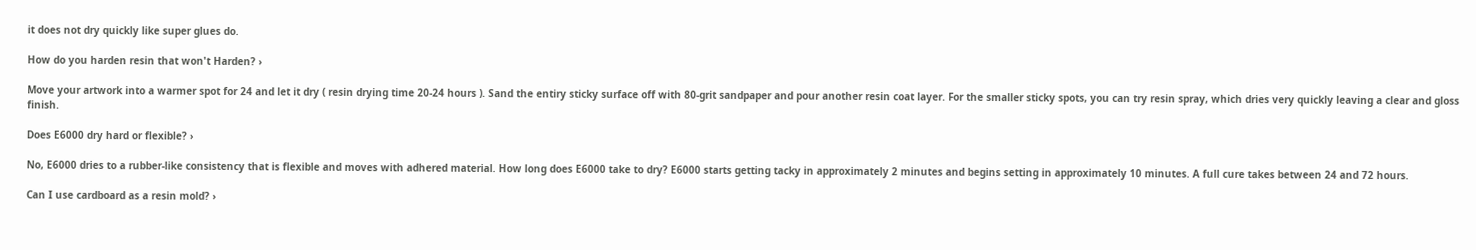it does not dry quickly like super glues do.

How do you harden resin that won't Harden? ›

Move your artwork into a warmer spot for 24 and let it dry ( resin drying time 20-24 hours ). Sand the entiry sticky surface off with 80-grit sandpaper and pour another resin coat layer. For the smaller sticky spots, you can try resin spray, which dries very quickly leaving a clear and gloss finish.

Does E6000 dry hard or flexible? ›

No, E6000 dries to a rubber-like consistency that is flexible and moves with adhered material. How long does E6000 take to dry? E6000 starts getting tacky in approximately 2 minutes and begins setting in approximately 10 minutes. A full cure takes between 24 and 72 hours.

Can I use cardboard as a resin mold? ›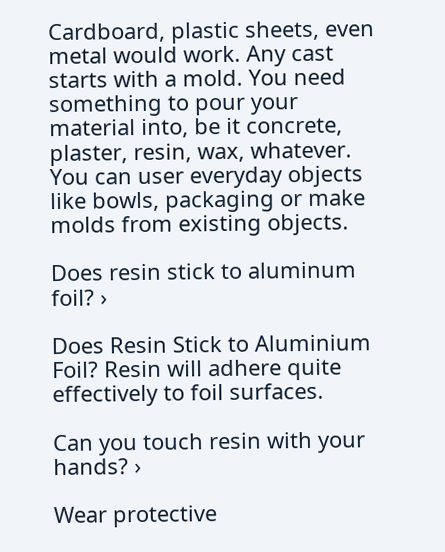Cardboard, plastic sheets, even metal would work. Any cast starts with a mold. You need something to pour your material into, be it concrete, plaster, resin, wax, whatever. You can user everyday objects like bowls, packaging or make molds from existing objects.

Does resin stick to aluminum foil? ›

Does Resin Stick to Aluminium Foil? Resin will adhere quite effectively to foil surfaces.

Can you touch resin with your hands? ›

Wear protective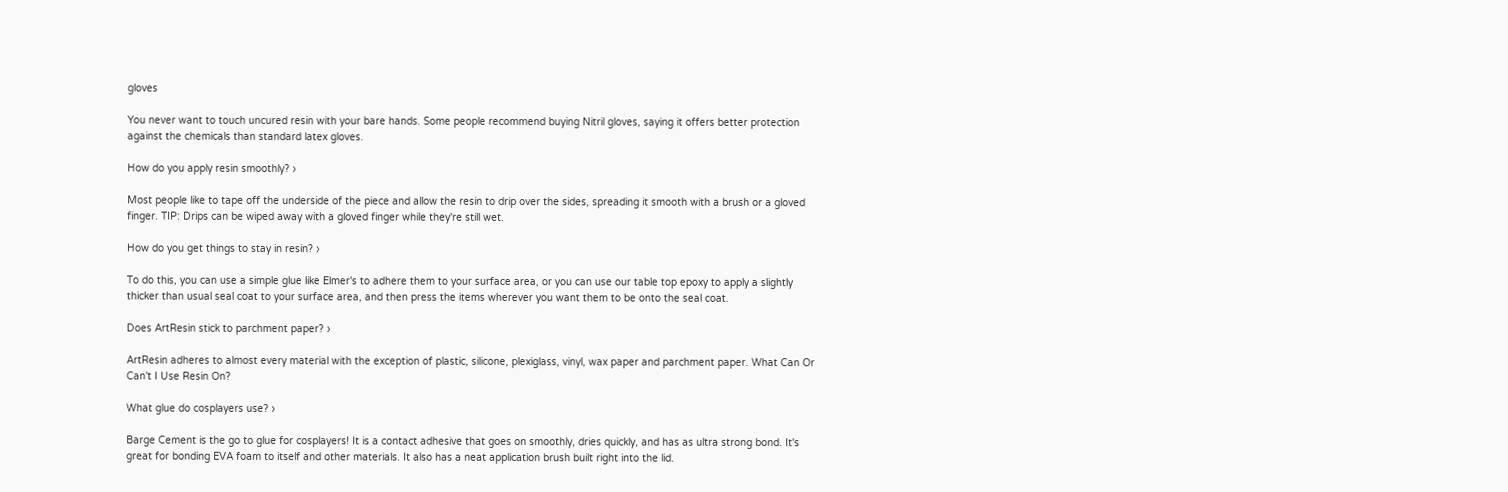gloves

You never want to touch uncured resin with your bare hands. Some people recommend buying Nitril gloves, saying it offers better protection against the chemicals than standard latex gloves.

How do you apply resin smoothly? ›

Most people like to tape off the underside of the piece and allow the resin to drip over the sides, spreading it smooth with a brush or a gloved finger. TIP: Drips can be wiped away with a gloved finger while they're still wet.

How do you get things to stay in resin? ›

To do this, you can use a simple glue like Elmer's to adhere them to your surface area, or you can use our table top epoxy to apply a slightly thicker than usual seal coat to your surface area, and then press the items wherever you want them to be onto the seal coat.

Does ArtResin stick to parchment paper? ›

ArtResin adheres to almost every material with the exception of plastic, silicone, plexiglass, vinyl, wax paper and parchment paper. What Can Or Can't I Use Resin On?

What glue do cosplayers use? ›

Barge Cement is the go to glue for cosplayers! It is a contact adhesive that goes on smoothly, dries quickly, and has as ultra strong bond. It's great for bonding EVA foam to itself and other materials. It also has a neat application brush built right into the lid.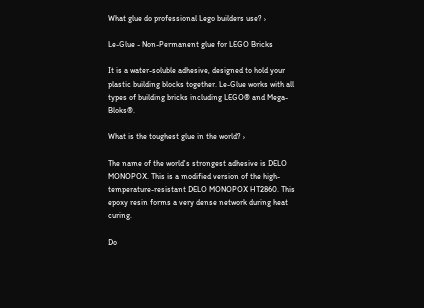What glue do professional Lego builders use? ›

Le-Glue - Non-Permanent glue for LEGO Bricks

It is a water-soluble adhesive, designed to hold your plastic building blocks together. Le-Glue works with all types of building bricks including LEGO® and Mega-Bloks®.

What is the toughest glue in the world? ›

The name of the world's strongest adhesive is DELO MONOPOX. This is a modified version of the high-temperature-resistant DELO MONOPOX HT2860. This epoxy resin forms a very dense network during heat curing.

Do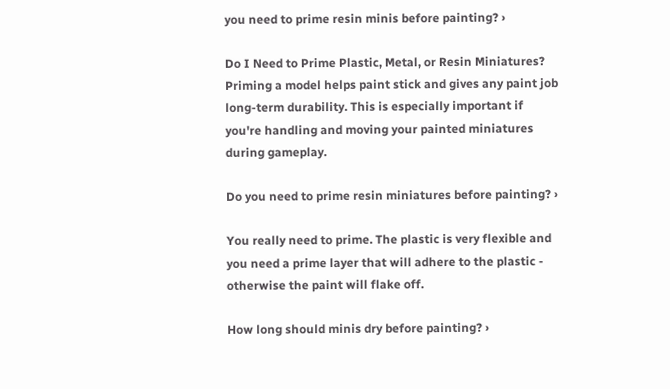you need to prime resin minis before painting? ›

Do I Need to Prime Plastic, Metal, or Resin Miniatures? Priming a model helps paint stick and gives any paint job long-term durability. This is especially important if you're handling and moving your painted miniatures during gameplay.

Do you need to prime resin miniatures before painting? ›

You really need to prime. The plastic is very flexible and you need a prime layer that will adhere to the plastic - otherwise the paint will flake off.

How long should minis dry before painting? ›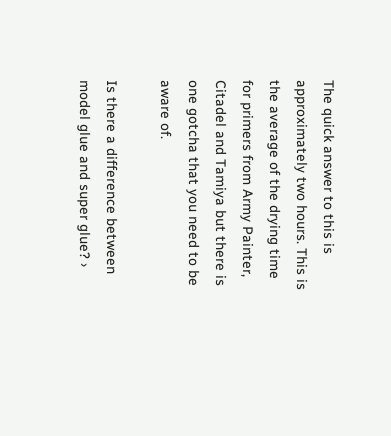The quick answer to this is approximately two hours. This is the average of the drying time for primers from Army Painter, Citadel and Tamiya but there is one gotcha that you need to be aware of.

Is there a difference between model glue and super glue? ›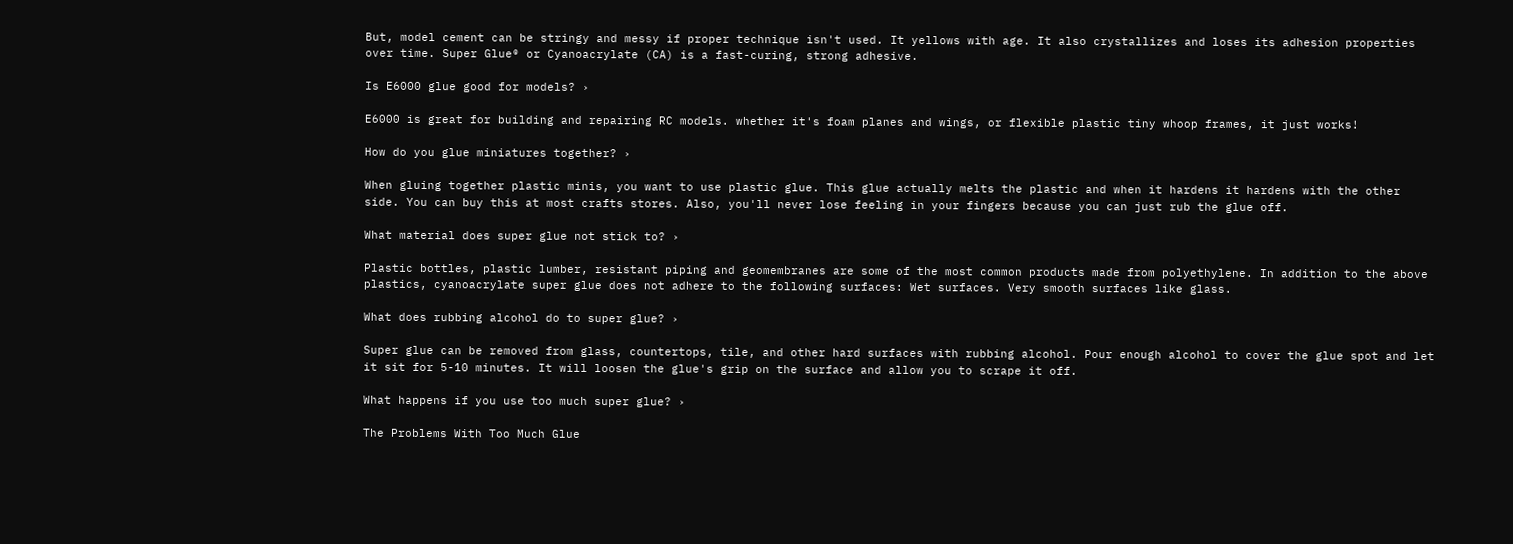But, model cement can be stringy and messy if proper technique isn't used. It yellows with age. It also crystallizes and loses its adhesion properties over time. Super Glue® or Cyanoacrylate (CA) is a fast-curing, strong adhesive.

Is E6000 glue good for models? ›

E6000 is great for building and repairing RC models. whether it's foam planes and wings, or flexible plastic tiny whoop frames, it just works!

How do you glue miniatures together? ›

When gluing together plastic minis, you want to use plastic glue. This glue actually melts the plastic and when it hardens it hardens with the other side. You can buy this at most crafts stores. Also, you'll never lose feeling in your fingers because you can just rub the glue off.

What material does super glue not stick to? ›

Plastic bottles, plastic lumber, resistant piping and geomembranes are some of the most common products made from polyethylene. In addition to the above plastics, cyanoacrylate super glue does not adhere to the following surfaces: Wet surfaces. Very smooth surfaces like glass.

What does rubbing alcohol do to super glue? ›

Super glue can be removed from glass, countertops, tile, and other hard surfaces with rubbing alcohol. Pour enough alcohol to cover the glue spot and let it sit for 5-10 minutes. It will loosen the glue's grip on the surface and allow you to scrape it off.

What happens if you use too much super glue? ›

The Problems With Too Much Glue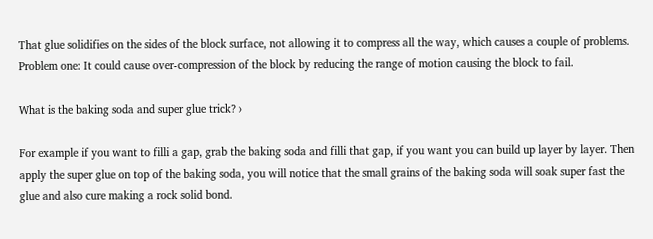That glue solidifies on the sides of the block surface, not allowing it to compress all the way, which causes a couple of problems. Problem one: It could cause over-compression of the block by reducing the range of motion causing the block to fail.

What is the baking soda and super glue trick? ›

For example if you want to filli a gap, grab the baking soda and filli that gap, if you want you can build up layer by layer. Then apply the super glue on top of the baking soda, you will notice that the small grains of the baking soda will soak super fast the glue and also cure making a rock solid bond.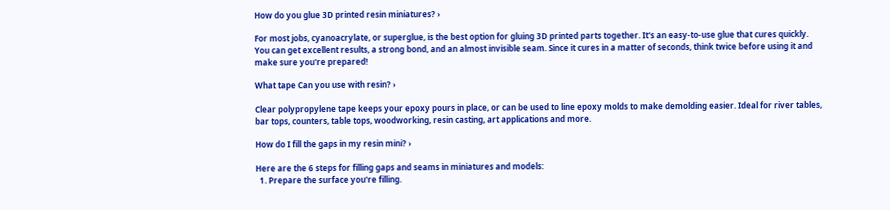How do you glue 3D printed resin miniatures? ›

For most jobs, cyanoacrylate, or superglue, is the best option for gluing 3D printed parts together. It's an easy-to-use glue that cures quickly. You can get excellent results, a strong bond, and an almost invisible seam. Since it cures in a matter of seconds, think twice before using it and make sure you're prepared!

What tape Can you use with resin? ›

Clear polypropylene tape keeps your epoxy pours in place, or can be used to line epoxy molds to make demolding easier. Ideal for river tables, bar tops, counters, table tops, woodworking, resin casting, art applications and more.

How do I fill the gaps in my resin mini? ›

Here are the 6 steps for filling gaps and seams in miniatures and models:
  1. Prepare the surface you're filling.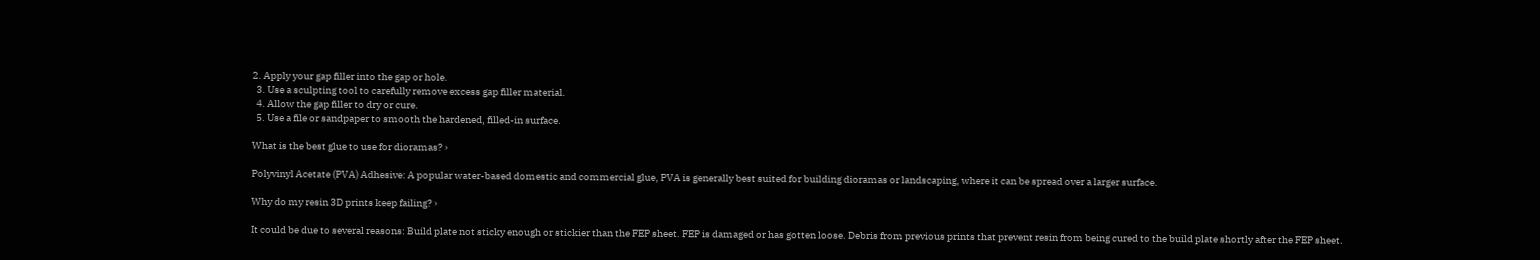2. Apply your gap filler into the gap or hole.
  3. Use a sculpting tool to carefully remove excess gap filler material.
  4. Allow the gap filler to dry or cure.
  5. Use a file or sandpaper to smooth the hardened, filled-in surface.

What is the best glue to use for dioramas? ›

Polyvinyl Acetate (PVA) Adhesive: A popular water-based domestic and commercial glue, PVA is generally best suited for building dioramas or landscaping, where it can be spread over a larger surface.

Why do my resin 3D prints keep failing? ›

It could be due to several reasons: Build plate not sticky enough or stickier than the FEP sheet. FEP is damaged or has gotten loose. Debris from previous prints that prevent resin from being cured to the build plate shortly after the FEP sheet.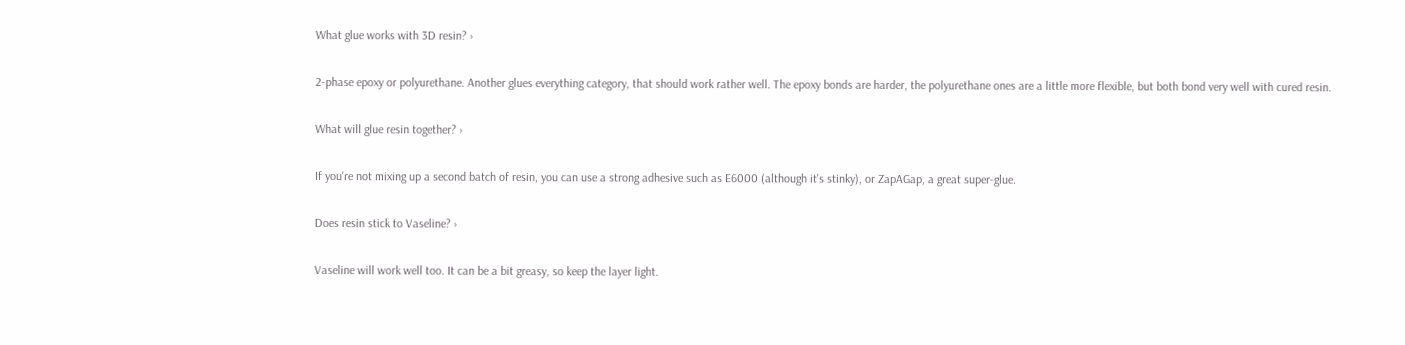What glue works with 3D resin? ›

2-phase epoxy or polyurethane. Another glues everything category, that should work rather well. The epoxy bonds are harder, the polyurethane ones are a little more flexible, but both bond very well with cured resin.

What will glue resin together? ›

If you're not mixing up a second batch of resin, you can use a strong adhesive such as E6000 (although it's stinky), or ZapAGap, a great super-glue.

Does resin stick to Vaseline? ›

Vaseline will work well too. It can be a bit greasy, so keep the layer light.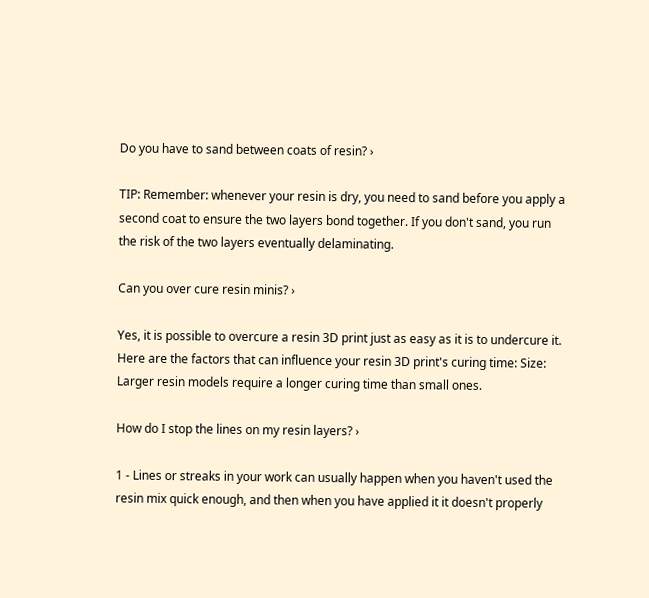Do you have to sand between coats of resin? ›

TIP: Remember: whenever your resin is dry, you need to sand before you apply a second coat to ensure the two layers bond together. If you don't sand, you run the risk of the two layers eventually delaminating.

Can you over cure resin minis? ›

Yes, it is possible to overcure a resin 3D print just as easy as it is to undercure it. Here are the factors that can influence your resin 3D print's curing time: Size: Larger resin models require a longer curing time than small ones.

How do I stop the lines on my resin layers? ›

1 - Lines or streaks in your work can usually happen when you haven't used the resin mix quick enough, and then when you have applied it it doesn't properly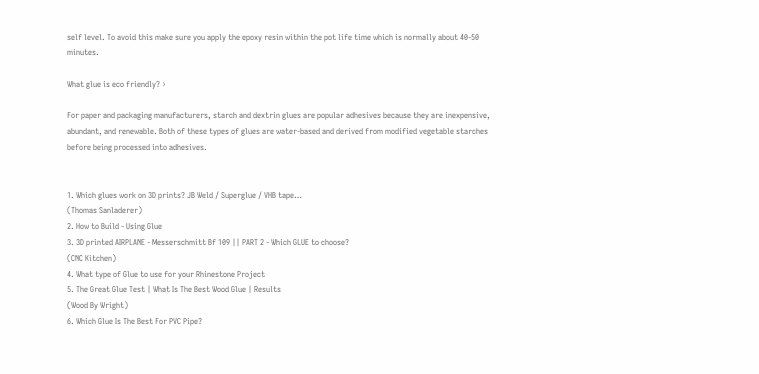self level. To avoid this make sure you apply the epoxy resin within the pot life time which is normally about 40-50 minutes.

What glue is eco friendly? ›

For paper and packaging manufacturers, starch and dextrin glues are popular adhesives because they are inexpensive, abundant, and renewable. Both of these types of glues are water-based and derived from modified vegetable starches before being processed into adhesives.


1. Which glues work on 3D prints? JB Weld / Superglue / VHB tape…
(Thomas Sanladerer)
2. How to Build - Using Glue
3. 3D printed AIRPLANE - Messerschmitt Bf 109 || PART 2 - Which GLUE to choose?
(CNC Kitchen)
4. What type of Glue to use for your Rhinestone Project
5. The Great Glue Test | What Is The Best Wood Glue | Results
(Wood By Wright)
6. Which Glue Is The Best For PVC Pipe?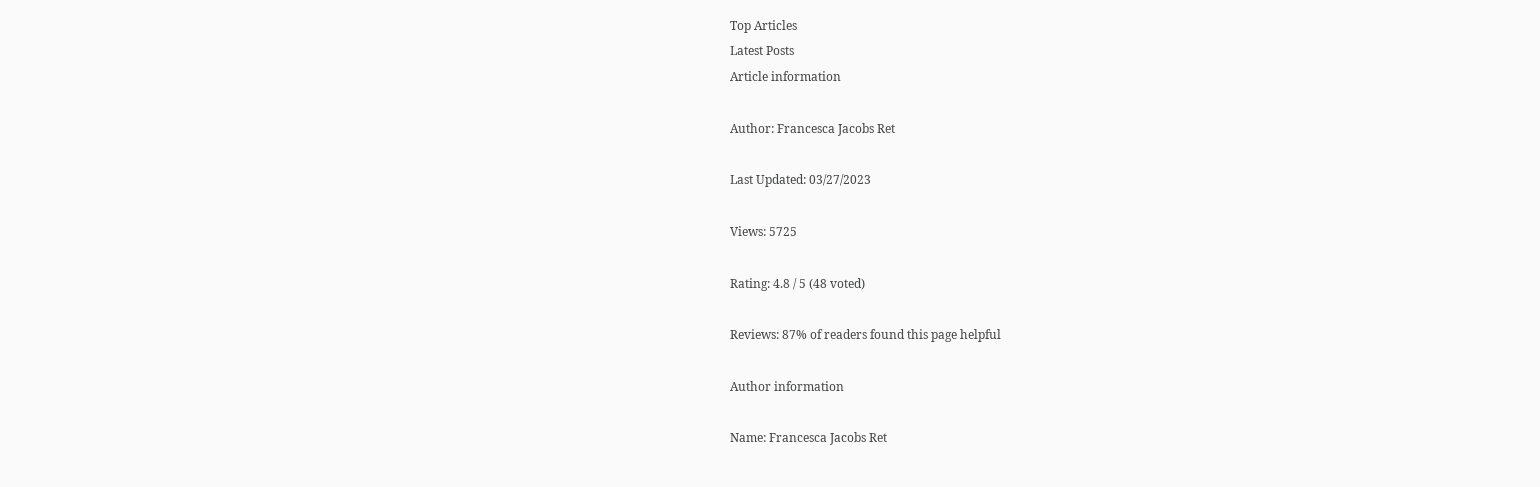Top Articles
Latest Posts
Article information

Author: Francesca Jacobs Ret

Last Updated: 03/27/2023

Views: 5725

Rating: 4.8 / 5 (48 voted)

Reviews: 87% of readers found this page helpful

Author information

Name: Francesca Jacobs Ret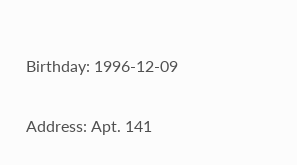Birthday: 1996-12-09

Address: Apt. 141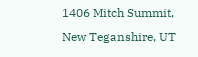1406 Mitch Summit, New Teganshire, UT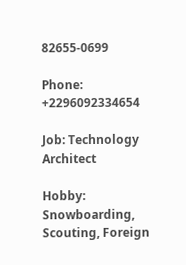82655-0699

Phone: +2296092334654

Job: Technology Architect

Hobby: Snowboarding, Scouting, Foreign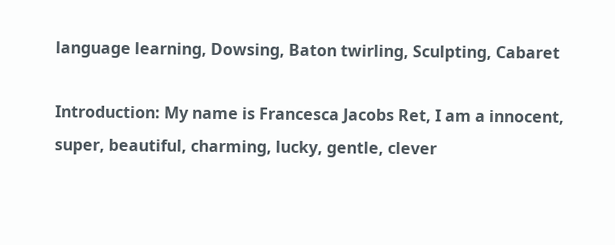language learning, Dowsing, Baton twirling, Sculpting, Cabaret

Introduction: My name is Francesca Jacobs Ret, I am a innocent, super, beautiful, charming, lucky, gentle, clever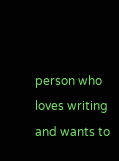person who loves writing and wants to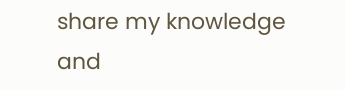share my knowledge and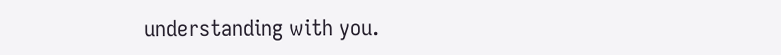understanding with you.